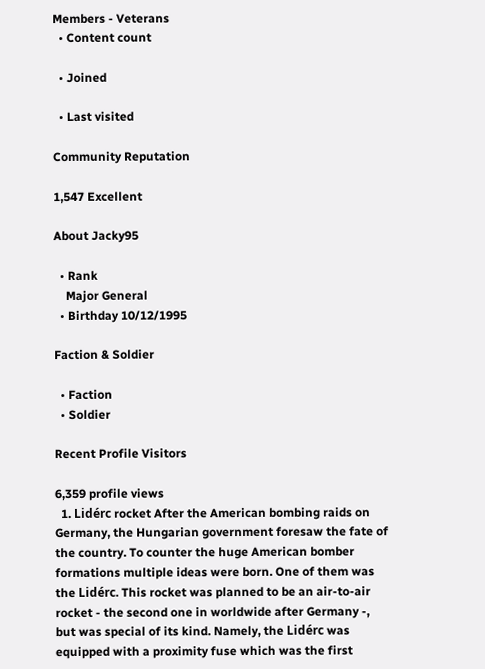Members - Veterans
  • Content count

  • Joined

  • Last visited

Community Reputation

1,547 Excellent

About Jacky95

  • Rank
    Major General
  • Birthday 10/12/1995

Faction & Soldier

  • Faction
  • Soldier

Recent Profile Visitors

6,359 profile views
  1. Lidérc rocket After the American bombing raids on Germany, the Hungarian government foresaw the fate of the country. To counter the huge American bomber formations multiple ideas were born. One of them was the Lidérc. This rocket was planned to be an air-to-air rocket - the second one in worldwide after Germany -, but was special of its kind. Namely, the Lidérc was equipped with a proximity fuse which was the first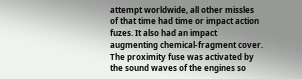attempt worldwide, all other missles of that time had time or impact action fuzes. It also had an impact augmenting chemical-fragment cover. The proximity fuse was activated by the sound waves of the engines so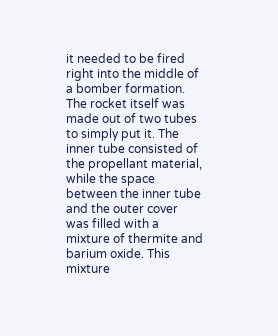it needed to be fired right into the middle of a bomber formation. The rocket itself was made out of two tubes to simply put it. The inner tube consisted of the propellant material, while the space between the inner tube and the outer cover was filled with a mixture of thermite and barium oxide. This mixture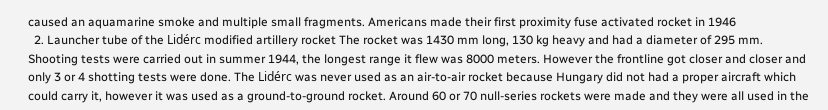caused an aquamarine smoke and multiple small fragments. Americans made their first proximity fuse activated rocket in 1946
  2. Launcher tube of the Lidérc modified artillery rocket The rocket was 1430 mm long, 130 kg heavy and had a diameter of 295 mm. Shooting tests were carried out in summer 1944, the longest range it flew was 8000 meters. However the frontline got closer and closer and only 3 or 4 shotting tests were done. The Lidérc was never used as an air-to-air rocket because Hungary did not had a proper aircraft which could carry it, however it was used as a ground-to-ground rocket. Around 60 or 70 null-series rockets were made and they were all used in the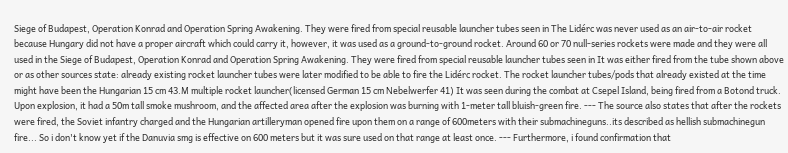Siege of Budapest, Operation Konrad and Operation Spring Awakening. They were fired from special reusable launcher tubes seen in The Lidérc was never used as an air-to-air rocket because Hungary did not have a proper aircraft which could carry it, however, it was used as a ground-to-ground rocket. Around 60 or 70 null-series rockets were made and they were all used in the Siege of Budapest, Operation Konrad and Operation Spring Awakening. They were fired from special reusable launcher tubes seen in It was either fired from the tube shown above or as other sources state: already existing rocket launcher tubes were later modified to be able to fire the Lidérc rocket. The rocket launcher tubes/pods that already existed at the time might have been the Hungarian 15 cm 43.M multiple rocket launcher(licensed German 15 cm Nebelwerfer 41) It was seen during the combat at Csepel Island, being fired from a Botond truck. Upon explosion, it had a 50m tall smoke mushroom, and the affected area after the explosion was burning with 1-meter tall bluish-green fire. --- The source also states that after the rockets were fired, the Soviet infantry charged and the Hungarian artilleryman opened fire upon them on a range of 600meters with their submachineguns..its described as hellish submachinegun fire... So i don't know yet if the Danuvia smg is effective on 600 meters but it was sure used on that range at least once. --- Furthermore, i found confirmation that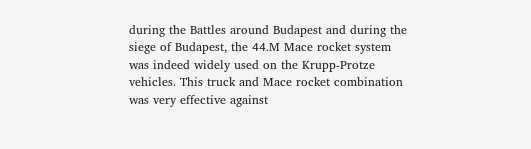during the Battles around Budapest and during the siege of Budapest, the 44.M Mace rocket system was indeed widely used on the Krupp-Protze vehicles. This truck and Mace rocket combination was very effective against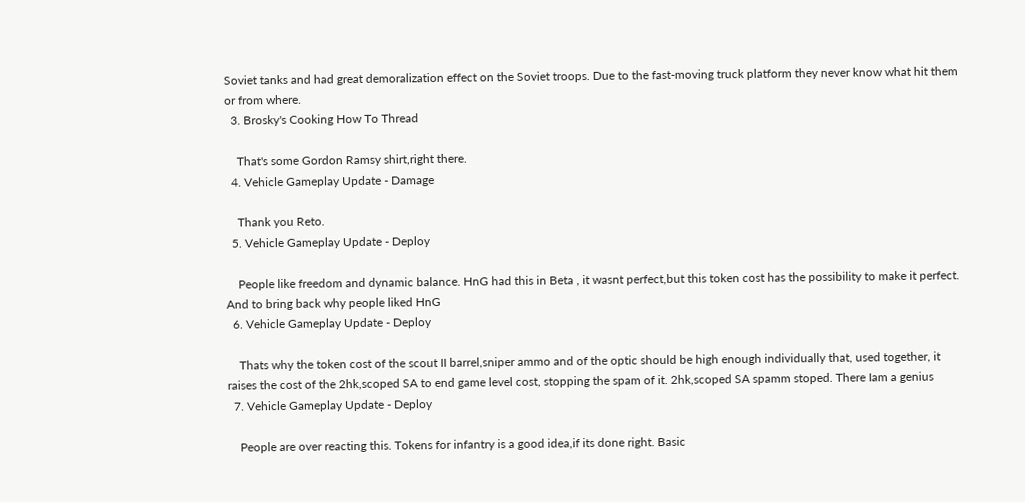Soviet tanks and had great demoralization effect on the Soviet troops. Due to the fast-moving truck platform they never know what hit them or from where.
  3. Brosky's Cooking How To Thread

    That's some Gordon Ramsy shirt,right there.
  4. Vehicle Gameplay Update - Damage

    Thank you Reto.
  5. Vehicle Gameplay Update - Deploy

    People like freedom and dynamic balance. HnG had this in Beta , it wasnt perfect,but this token cost has the possibility to make it perfect. And to bring back why people liked HnG
  6. Vehicle Gameplay Update - Deploy

    Thats why the token cost of the scout II barrel,sniper ammo and of the optic should be high enough individually that, used together, it raises the cost of the 2hk,scoped SA to end game level cost, stopping the spam of it. 2hk,scoped SA spamm stoped. There Iam a genius
  7. Vehicle Gameplay Update - Deploy

    People are over reacting this. Tokens for infantry is a good idea,if its done right. Basic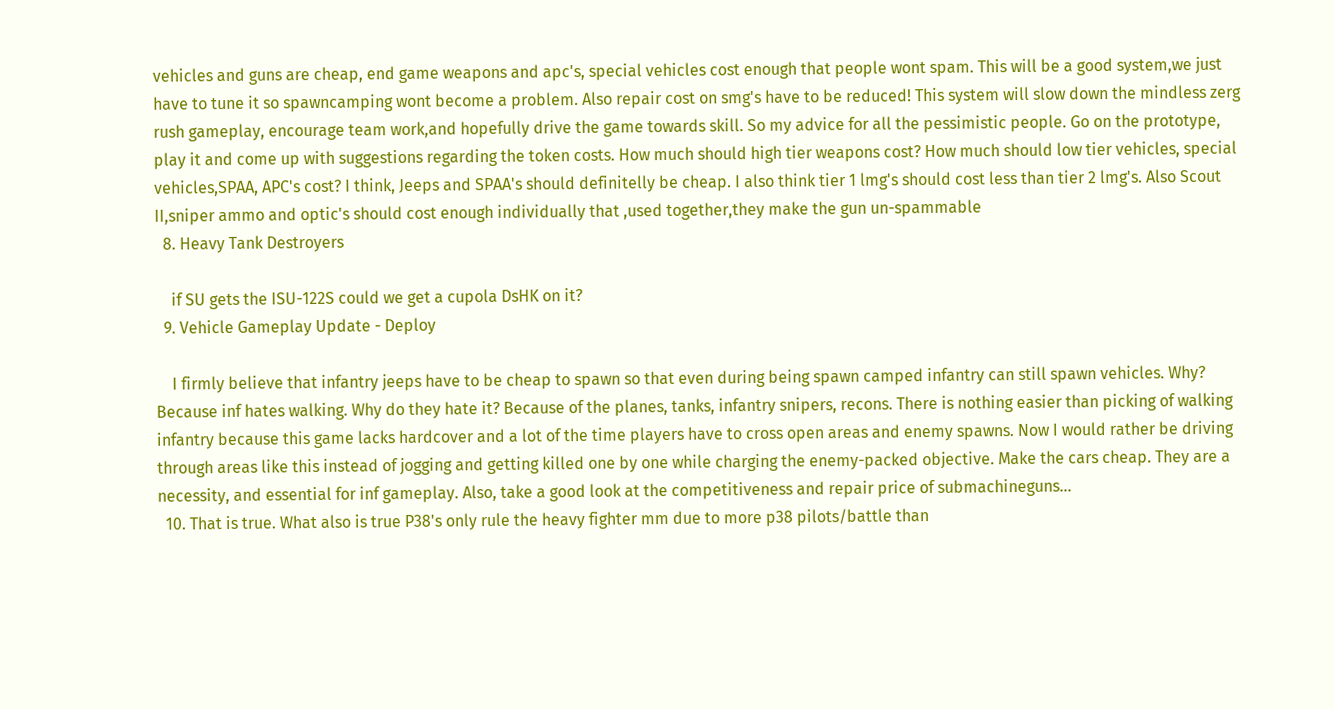vehicles and guns are cheap, end game weapons and apc's, special vehicles cost enough that people wont spam. This will be a good system,we just have to tune it so spawncamping wont become a problem. Also repair cost on smg's have to be reduced! This system will slow down the mindless zerg rush gameplay, encourage team work,and hopefully drive the game towards skill. So my advice for all the pessimistic people. Go on the prototype, play it and come up with suggestions regarding the token costs. How much should high tier weapons cost? How much should low tier vehicles, special vehicles,SPAA, APC's cost? I think, Jeeps and SPAA's should definitelly be cheap. I also think tier 1 lmg's should cost less than tier 2 lmg's. Also Scout II,sniper ammo and optic's should cost enough individually that ,used together,they make the gun un-spammable
  8. Heavy Tank Destroyers

    if SU gets the ISU-122S could we get a cupola DsHK on it?
  9. Vehicle Gameplay Update - Deploy

    I firmly believe that infantry jeeps have to be cheap to spawn so that even during being spawn camped infantry can still spawn vehicles. Why? Because inf hates walking. Why do they hate it? Because of the planes, tanks, infantry snipers, recons. There is nothing easier than picking of walking infantry because this game lacks hardcover and a lot of the time players have to cross open areas and enemy spawns. Now I would rather be driving through areas like this instead of jogging and getting killed one by one while charging the enemy-packed objective. Make the cars cheap. They are a necessity, and essential for inf gameplay. Also, take a good look at the competitiveness and repair price of submachineguns...
  10. That is true. What also is true P38's only rule the heavy fighter mm due to more p38 pilots/battle than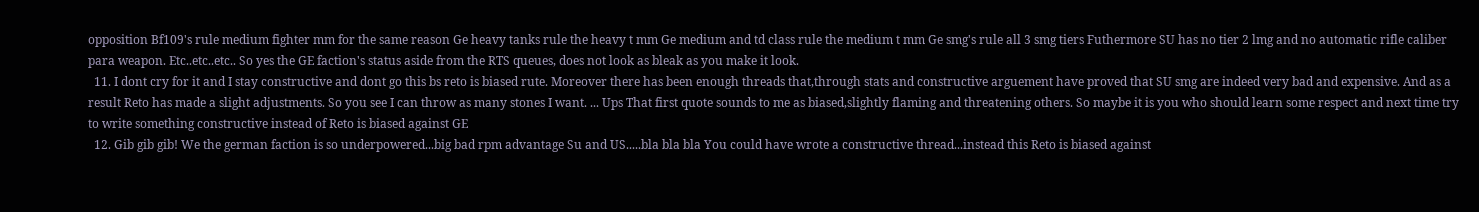opposition Bf109's rule medium fighter mm for the same reason Ge heavy tanks rule the heavy t mm Ge medium and td class rule the medium t mm Ge smg's rule all 3 smg tiers Futhermore SU has no tier 2 lmg and no automatic rifle caliber para weapon. Etc..etc..etc.. So yes the GE faction's status aside from the RTS queues, does not look as bleak as you make it look.
  11. I dont cry for it and I stay constructive and dont go this bs reto is biased rute. Moreover there has been enough threads that,through stats and constructive arguement have proved that SU smg are indeed very bad and expensive. And as a result Reto has made a slight adjustments. So you see I can throw as many stones I want. ... Ups That first quote sounds to me as biased,slightly flaming and threatening others. So maybe it is you who should learn some respect and next time try to write something constructive instead of Reto is biased against GE
  12. Gib gib gib! We the german faction is so underpowered...big bad rpm advantage Su and US.....bla bla bla You could have wrote a constructive thread...instead this Reto is biased against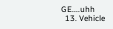GE....uhh
  13. Vehicle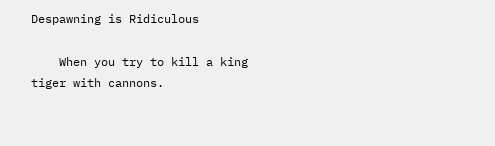Despawning is Ridiculous

    When you try to kill a king tiger with cannons.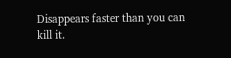Disappears faster than you can kill it.